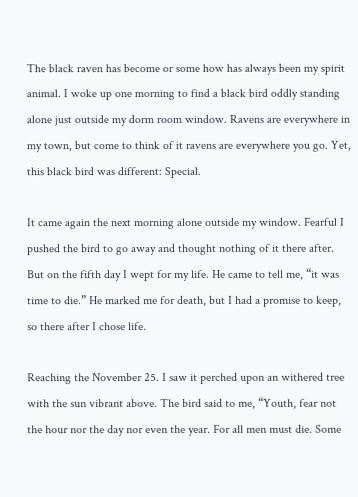The black raven has become or some how has always been my spirit animal. I woke up one morning to find a black bird oddly standing alone just outside my dorm room window. Ravens are everywhere in my town, but come to think of it ravens are everywhere you go. Yet, this black bird was different: Special.

It came again the next morning alone outside my window. Fearful I pushed the bird to go away and thought nothing of it there after. But on the fifth day I wept for my life. He came to tell me, “it was time to die.” He marked me for death, but I had a promise to keep, so there after I chose life.

Reaching the November 25. I saw it perched upon an withered tree with the sun vibrant above. The bird said to me, “Youth, fear not the hour nor the day nor even the year. For all men must die. Some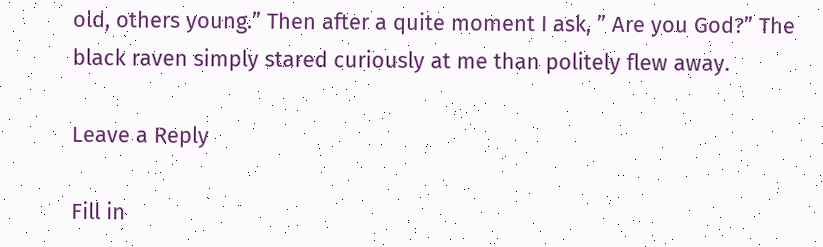old, others young.” Then after a quite moment I ask, ” Are you God?” The black raven simply stared curiously at me than politely flew away.

Leave a Reply

Fill in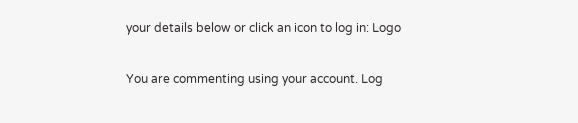your details below or click an icon to log in: Logo

You are commenting using your account. Log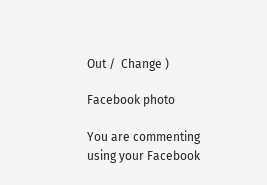Out /  Change )

Facebook photo

You are commenting using your Facebook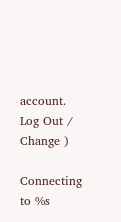account. Log Out /  Change )

Connecting to %s